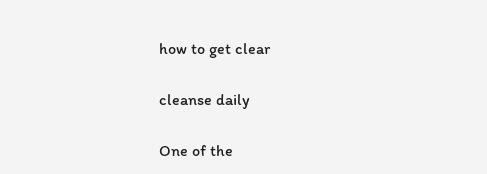how to get clear

cleanse daily

One of the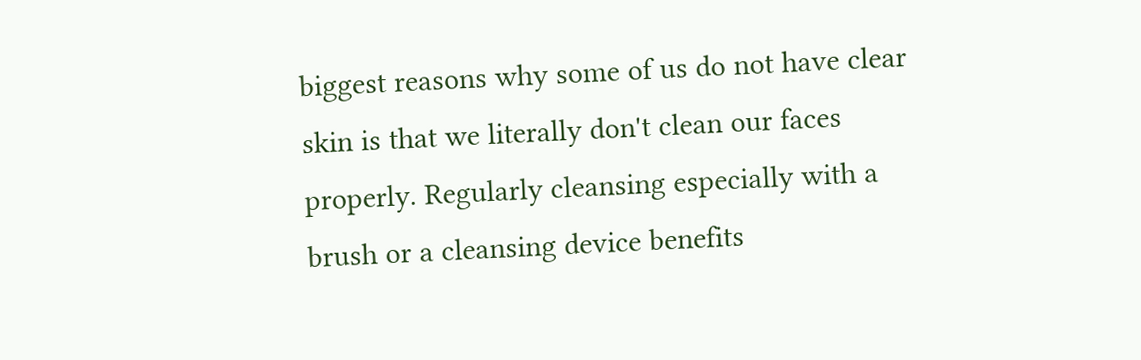biggest reasons why some of us do not have clear skin is that we literally don't clean our faces properly. Regularly cleansing especially with a brush or a cleansing device benefits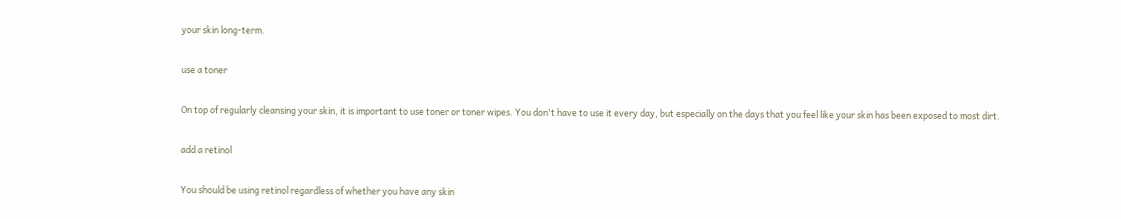your skin long-term.

use a toner

On top of regularly cleansing your skin, it is important to use toner or toner wipes. You don't have to use it every day, but especially on the days that you feel like your skin has been exposed to most dirt.

add a retinol

You should be using retinol regardless of whether you have any skin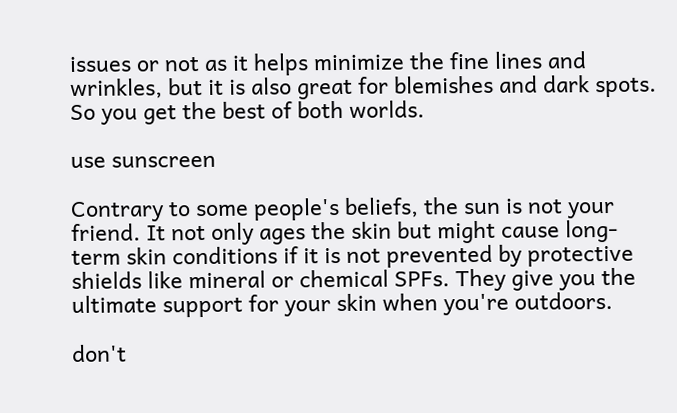issues or not as it helps minimize the fine lines and wrinkles, but it is also great for blemishes and dark spots. So you get the best of both worlds.

use sunscreen

Contrary to some people's beliefs, the sun is not your friend. It not only ages the skin but might cause long-term skin conditions if it is not prevented by protective shields like mineral or chemical SPFs. They give you the ultimate support for your skin when you're outdoors.

don't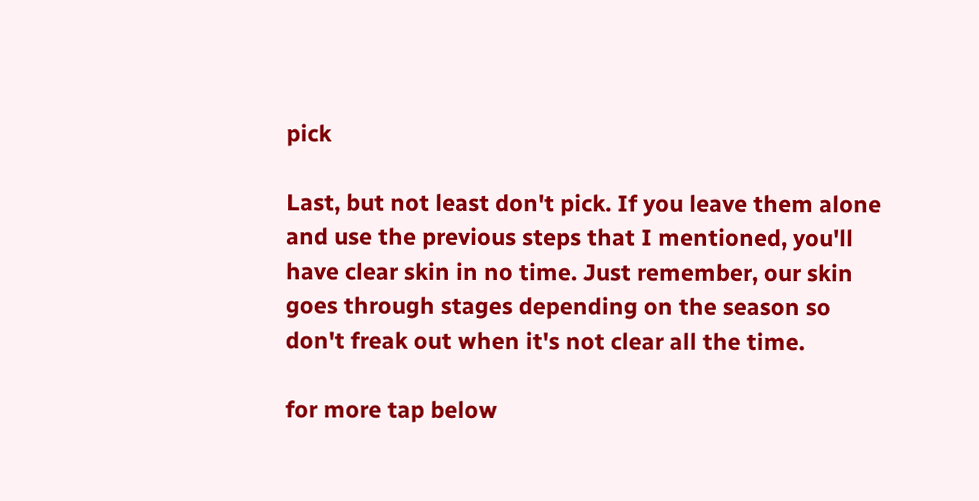pick

Last, but not least don't pick. If you leave them alone and use the previous steps that I mentioned, you'll have clear skin in no time. Just remember, our skin goes through stages depending on the season so don't freak out when it's not clear all the time.

for more tap below